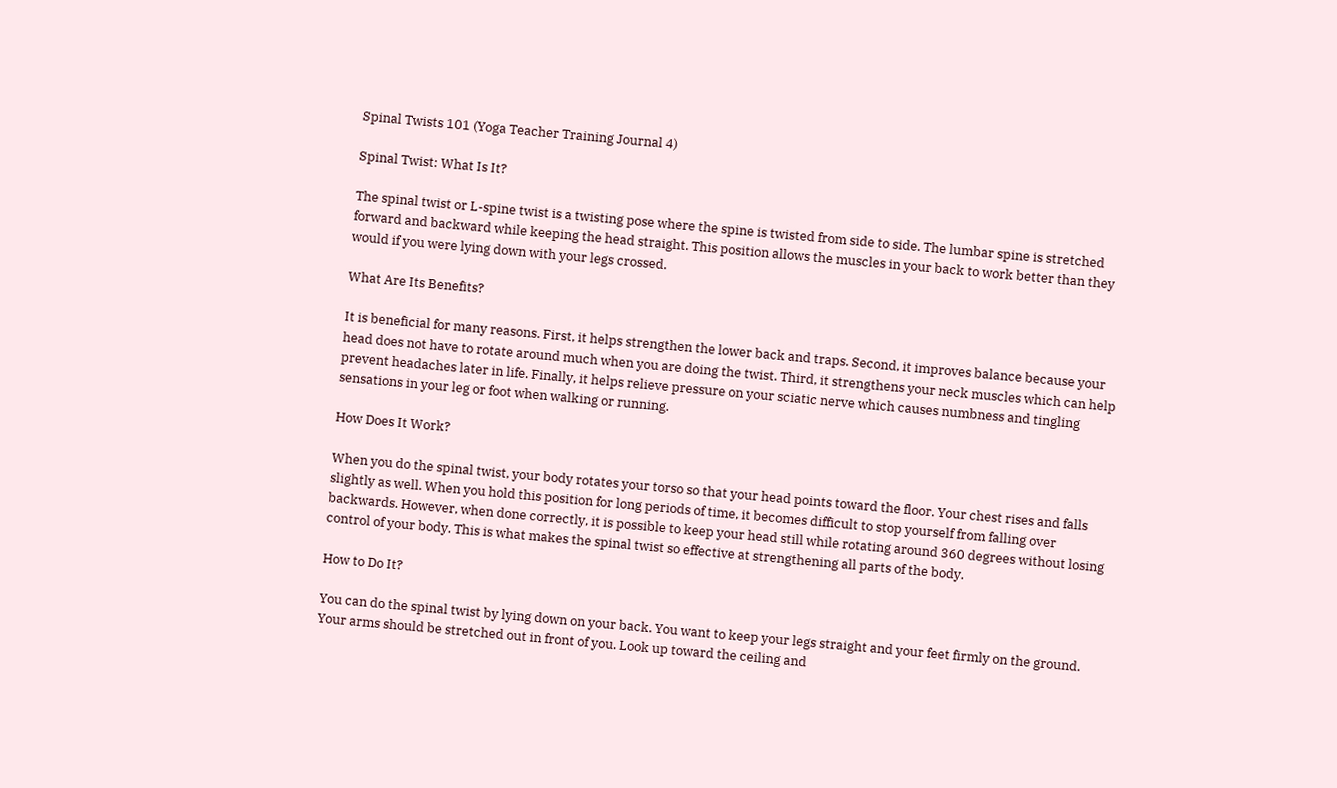Spinal Twists 101 (Yoga Teacher Training Journal 4)

Spinal Twist: What Is It?

The spinal twist or L-spine twist is a twisting pose where the spine is twisted from side to side. The lumbar spine is stretched forward and backward while keeping the head straight. This position allows the muscles in your back to work better than they would if you were lying down with your legs crossed.

What Are Its Benefits?

It is beneficial for many reasons. First, it helps strengthen the lower back and traps. Second, it improves balance because your head does not have to rotate around much when you are doing the twist. Third, it strengthens your neck muscles which can help prevent headaches later in life. Finally, it helps relieve pressure on your sciatic nerve which causes numbness and tingling sensations in your leg or foot when walking or running.

How Does It Work?

When you do the spinal twist, your body rotates your torso so that your head points toward the floor. Your chest rises and falls slightly as well. When you hold this position for long periods of time, it becomes difficult to stop yourself from falling over backwards. However, when done correctly, it is possible to keep your head still while rotating around 360 degrees without losing control of your body. This is what makes the spinal twist so effective at strengthening all parts of the body.

How to Do It?

You can do the spinal twist by lying down on your back. You want to keep your legs straight and your feet firmly on the ground. Your arms should be stretched out in front of you. Look up toward the ceiling and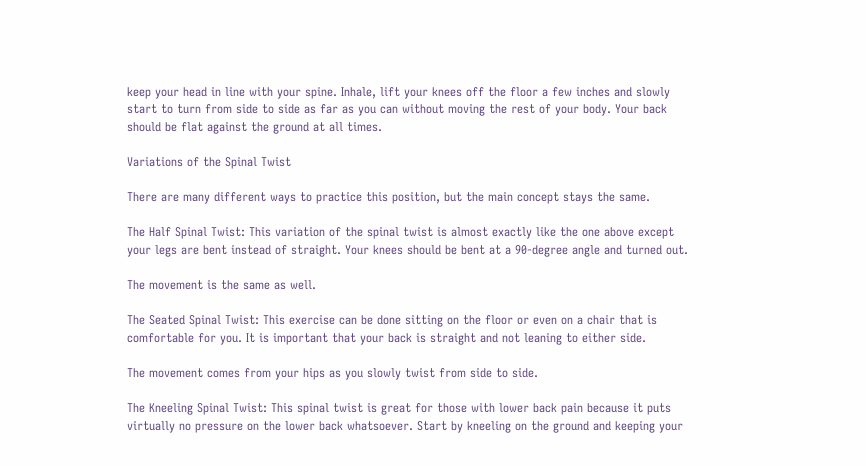keep your head in line with your spine. Inhale, lift your knees off the floor a few inches and slowly start to turn from side to side as far as you can without moving the rest of your body. Your back should be flat against the ground at all times.

Variations of the Spinal Twist

There are many different ways to practice this position, but the main concept stays the same.

The Half Spinal Twist: This variation of the spinal twist is almost exactly like the one above except your legs are bent instead of straight. Your knees should be bent at a 90-degree angle and turned out.

The movement is the same as well.

The Seated Spinal Twist: This exercise can be done sitting on the floor or even on a chair that is comfortable for you. It is important that your back is straight and not leaning to either side.

The movement comes from your hips as you slowly twist from side to side.

The Kneeling Spinal Twist: This spinal twist is great for those with lower back pain because it puts virtually no pressure on the lower back whatsoever. Start by kneeling on the ground and keeping your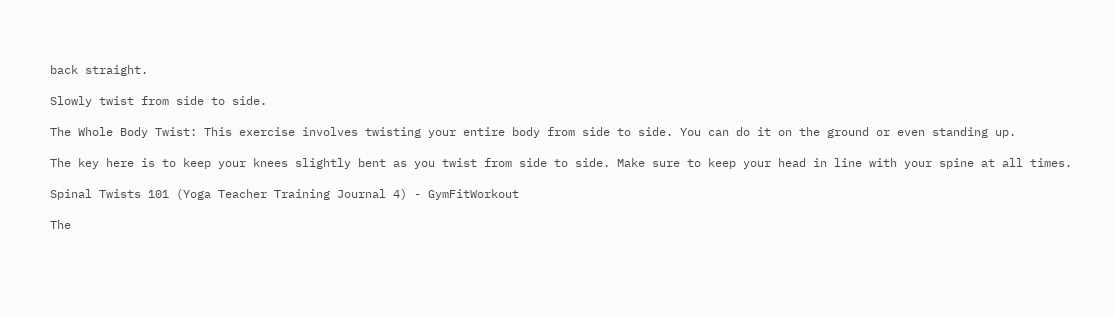back straight.

Slowly twist from side to side.

The Whole Body Twist: This exercise involves twisting your entire body from side to side. You can do it on the ground or even standing up.

The key here is to keep your knees slightly bent as you twist from side to side. Make sure to keep your head in line with your spine at all times.

Spinal Twists 101 (Yoga Teacher Training Journal 4) - GymFitWorkout

The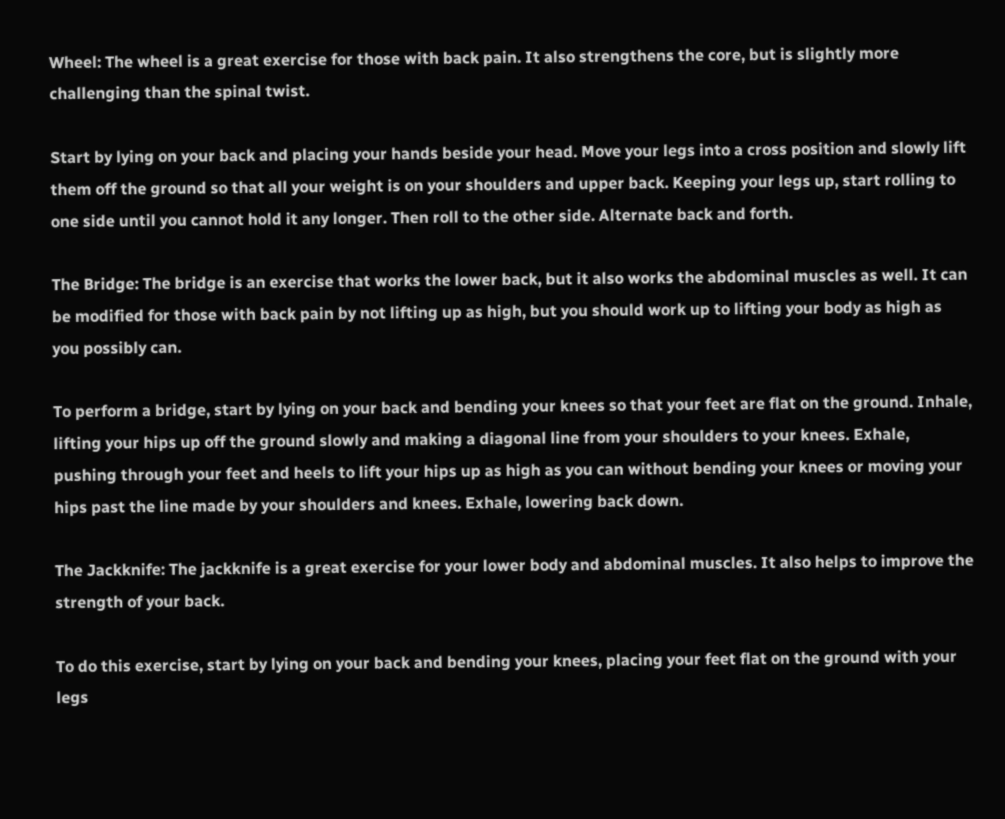Wheel: The wheel is a great exercise for those with back pain. It also strengthens the core, but is slightly more challenging than the spinal twist.

Start by lying on your back and placing your hands beside your head. Move your legs into a cross position and slowly lift them off the ground so that all your weight is on your shoulders and upper back. Keeping your legs up, start rolling to one side until you cannot hold it any longer. Then roll to the other side. Alternate back and forth.

The Bridge: The bridge is an exercise that works the lower back, but it also works the abdominal muscles as well. It can be modified for those with back pain by not lifting up as high, but you should work up to lifting your body as high as you possibly can.

To perform a bridge, start by lying on your back and bending your knees so that your feet are flat on the ground. Inhale, lifting your hips up off the ground slowly and making a diagonal line from your shoulders to your knees. Exhale, pushing through your feet and heels to lift your hips up as high as you can without bending your knees or moving your hips past the line made by your shoulders and knees. Exhale, lowering back down.

The Jackknife: The jackknife is a great exercise for your lower body and abdominal muscles. It also helps to improve the strength of your back.

To do this exercise, start by lying on your back and bending your knees, placing your feet flat on the ground with your legs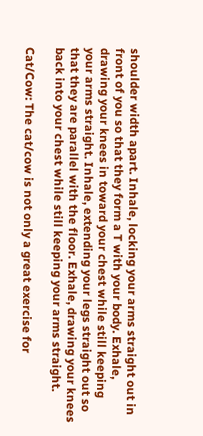shoulder width apart. Inhale, locking your arms straight out in front of you so that they form a T with your body. Exhale, drawing your knees in toward your chest while still keeping your arms straight. Inhale, extending your legs straight out so that they are parallel with the floor. Exhale, drawing your knees back into your chest while still keeping your arms straight.

Cat/Cow: The cat/cow is not only a great exercise for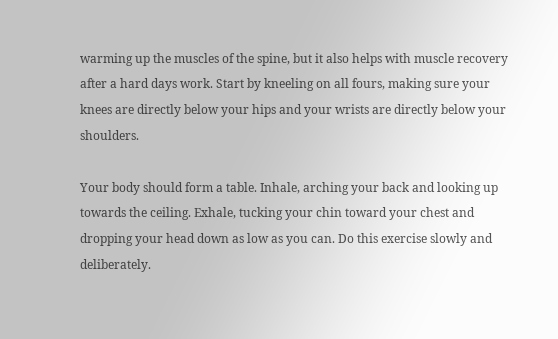warming up the muscles of the spine, but it also helps with muscle recovery after a hard days work. Start by kneeling on all fours, making sure your knees are directly below your hips and your wrists are directly below your shoulders.

Your body should form a table. Inhale, arching your back and looking up towards the ceiling. Exhale, tucking your chin toward your chest and dropping your head down as low as you can. Do this exercise slowly and deliberately.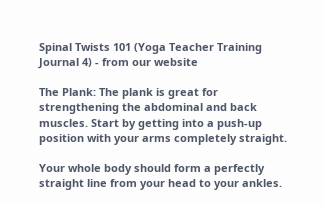Spinal Twists 101 (Yoga Teacher Training Journal 4) - from our website

The Plank: The plank is great for strengthening the abdominal and back muscles. Start by getting into a push-up position with your arms completely straight.

Your whole body should form a perfectly straight line from your head to your ankles.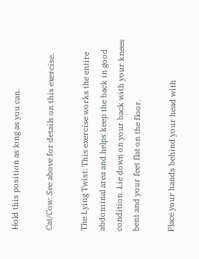Hold this position as long as you can.

Cat/Cow: See above for details on this exercise.

The Lying Twist: This exercise works the entire abdominal area and helps keep the back in good condition. Lie down on your back with your knees bent and your feet flat on the floor.

Place your hands behind your head with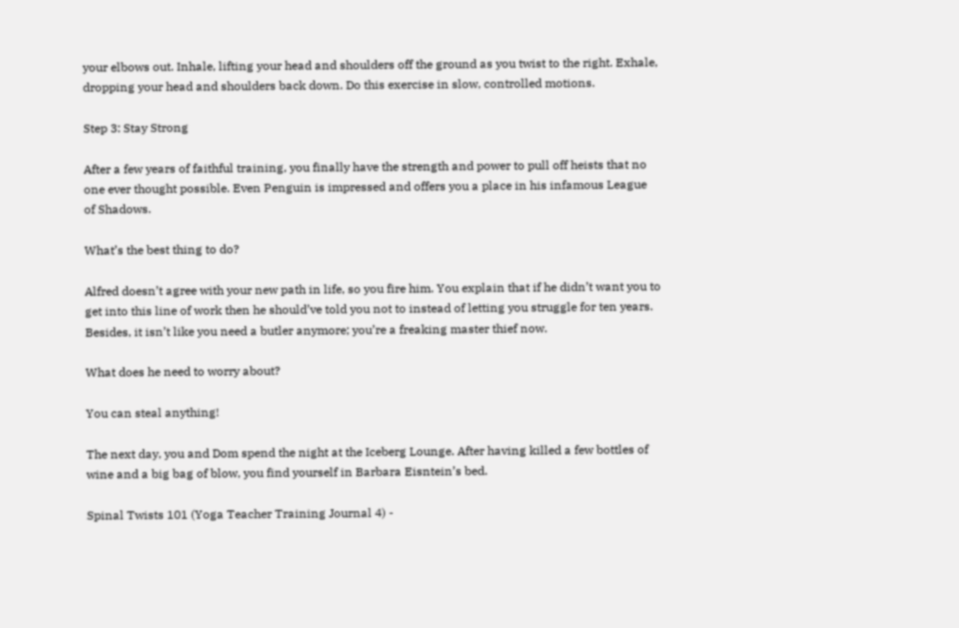your elbows out. Inhale, lifting your head and shoulders off the ground as you twist to the right. Exhale, dropping your head and shoulders back down. Do this exercise in slow, controlled motions.

Step 3: Stay Strong

After a few years of faithful training, you finally have the strength and power to pull off heists that no one ever thought possible. Even Penguin is impressed and offers you a place in his infamous League of Shadows.

What’s the best thing to do?

Alfred doesn’t agree with your new path in life, so you fire him. You explain that if he didn’t want you to get into this line of work then he should’ve told you not to instead of letting you struggle for ten years. Besides, it isn’t like you need a butler anymore; you’re a freaking master thief now.

What does he need to worry about?

You can steal anything!

The next day, you and Dom spend the night at the Iceberg Lounge. After having killed a few bottles of wine and a big bag of blow, you find yourself in Barbara Eisntein’s bed.

Spinal Twists 101 (Yoga Teacher Training Journal 4) -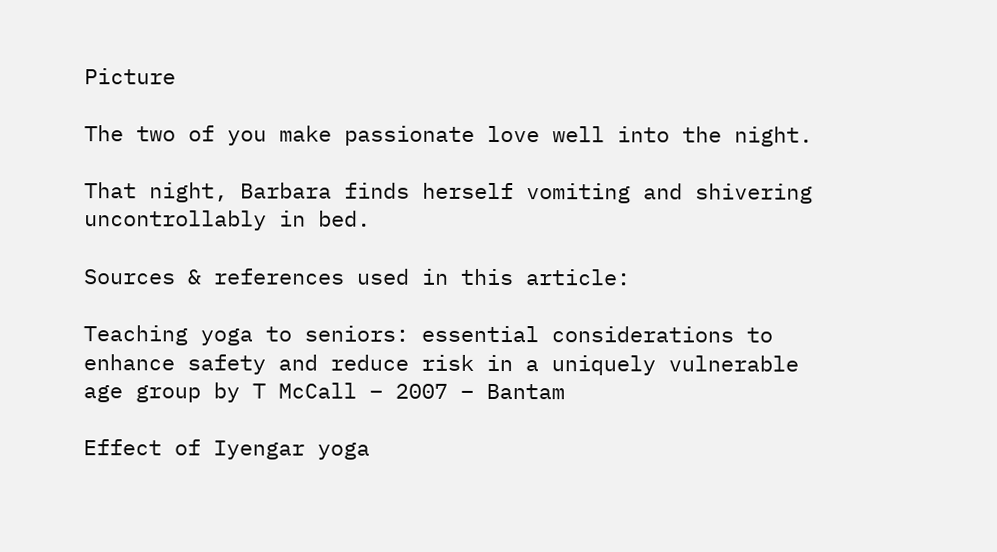Picture

The two of you make passionate love well into the night.

That night, Barbara finds herself vomiting and shivering uncontrollably in bed.

Sources & references used in this article:

Teaching yoga to seniors: essential considerations to enhance safety and reduce risk in a uniquely vulnerable age group by T McCall – 2007 – Bantam

Effect of Iyengar yoga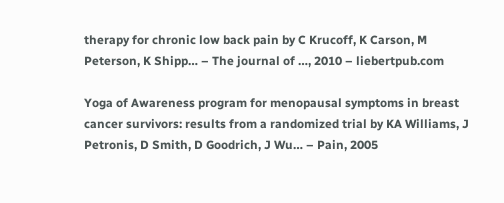therapy for chronic low back pain by C Krucoff, K Carson, M Peterson, K Shipp… – The journal of …, 2010 – liebertpub.com

Yoga of Awareness program for menopausal symptoms in breast cancer survivors: results from a randomized trial by KA Williams, J Petronis, D Smith, D Goodrich, J Wu… – Pain, 2005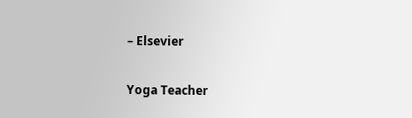– Elsevier

Yoga Teacher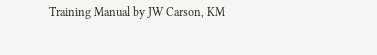Training Manual by JW Carson, KM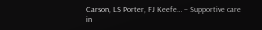Carson, LS Porter, FJ Keefe… – Supportive care in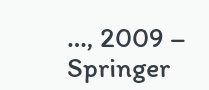…, 2009 – Springer